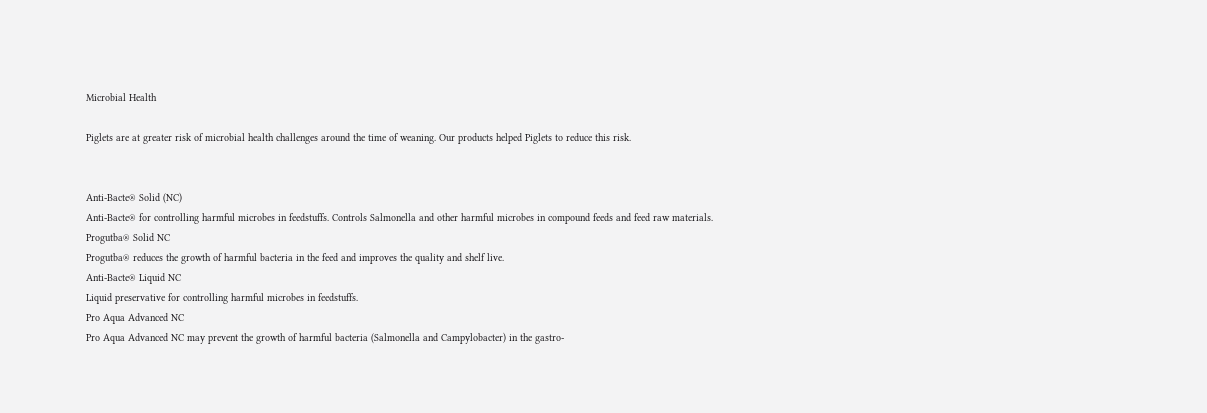Microbial Health

Piglets are at greater risk of microbial health challenges around the time of weaning. Our products helped Piglets to reduce this risk.


Anti-Bacte® Solid (NC)
Anti-Bacte® for controlling harmful microbes in feedstuffs. Controls Salmonella and other harmful microbes in compound feeds and feed raw materials.
Progutba® Solid NC
Progutba® reduces the growth of harmful bacteria in the feed and improves the quality and shelf live.
Anti-Bacte® Liquid NC
Liquid preservative for controlling harmful microbes in feedstuffs.
Pro Aqua Advanced NC
Pro Aqua Advanced NC may prevent the growth of harmful bacteria (Salmonella and Campylobacter) in the gastro-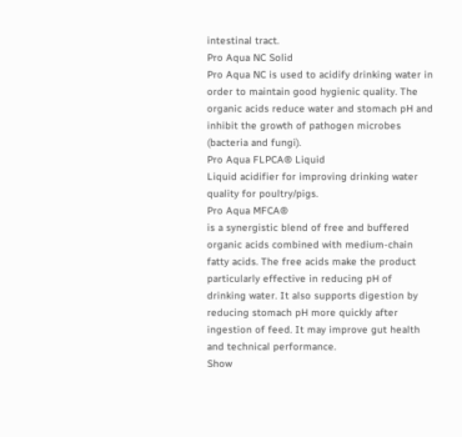intestinal tract.
Pro Aqua NC Solid
Pro Aqua NC is used to acidify drinking water in order to maintain good hygienic quality. The organic acids reduce water and stomach pH and inhibit the growth of pathogen microbes (bacteria and fungi).
Pro Aqua FLPCA® Liquid
Liquid acidifier for improving drinking water quality for poultry/pigs.
Pro Aqua MFCA®
is a synergistic blend of free and buffered organic acids combined with medium-chain fatty acids. The free acids make the product particularly effective in reducing pH of drinking water. It also supports digestion by reducing stomach pH more quickly after ingestion of feed. It may improve gut health and technical performance.
Show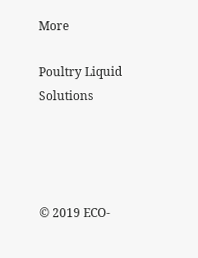More

Poultry Liquid Solutions




© 2019 ECO-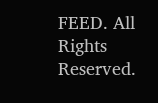FEED. All Rights Reserved.